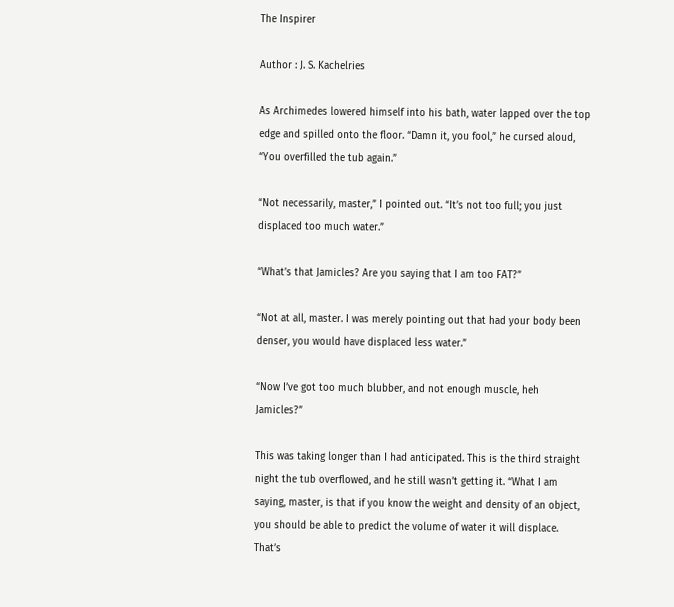The Inspirer

Author : J. S. Kachelries

As Archimedes lowered himself into his bath, water lapped over the top edge and spilled onto the floor. “Damn it, you fool,” he cursed aloud, “You overfilled the tub again.”

“Not necessarily, master,” I pointed out. “It’s not too full; you just displaced too much water.”

“What’s that Jamicles? Are you saying that I am too FAT?”

“Not at all, master. I was merely pointing out that had your body been denser, you would have displaced less water.”

“Now I’ve got too much blubber, and not enough muscle, heh Jamicles?”

This was taking longer than I had anticipated. This is the third straight night the tub overflowed, and he still wasn’t getting it. “What I am saying, master, is that if you know the weight and density of an object, you should be able to predict the volume of water it will displace. That’s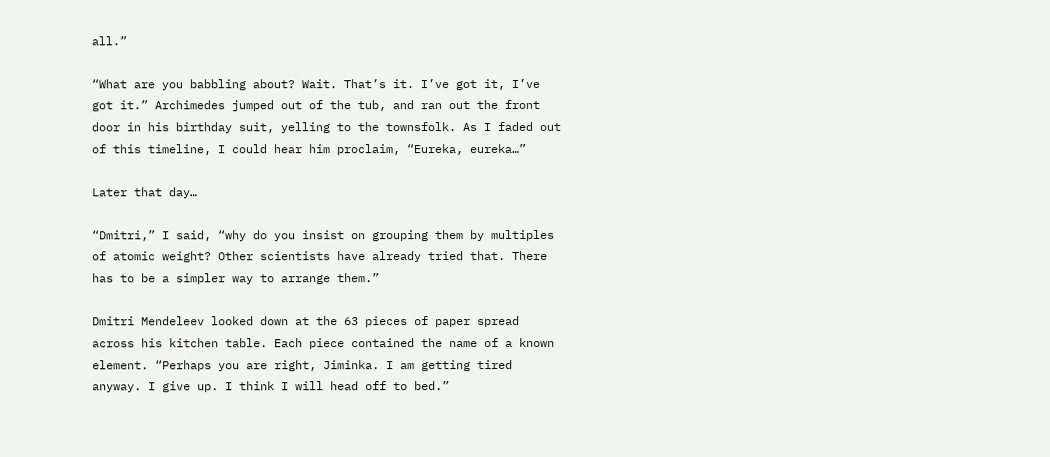all.”

“What are you babbling about? Wait. That’s it. I’ve got it, I’ve got it.” Archimedes jumped out of the tub, and ran out the front door in his birthday suit, yelling to the townsfolk. As I faded out of this timeline, I could hear him proclaim, “Eureka, eureka…”

Later that day…

“Dmitri,” I said, “why do you insist on grouping them by multiples of atomic weight? Other scientists have already tried that. There has to be a simpler way to arrange them.”

Dmitri Mendeleev looked down at the 63 pieces of paper spread across his kitchen table. Each piece contained the name of a known element. “Perhaps you are right, Jiminka. I am getting tired anyway. I give up. I think I will head off to bed.”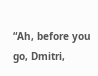“Ah, before you go, Dmitri,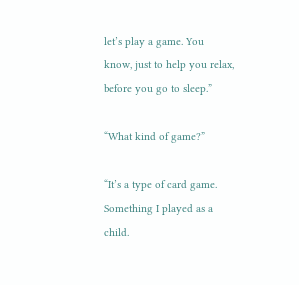let’s play a game. You know, just to help you relax, before you go to sleep.”

“What kind of game?”

“It’s a type of card game. Something I played as a child.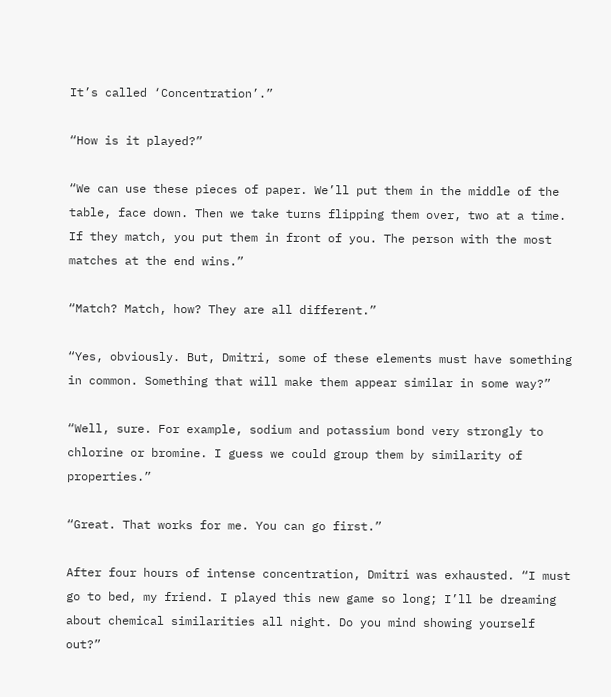It’s called ‘Concentration’.”

“How is it played?”

“We can use these pieces of paper. We’ll put them in the middle of the table, face down. Then we take turns flipping them over, two at a time. If they match, you put them in front of you. The person with the most matches at the end wins.”

“Match? Match, how? They are all different.”

“Yes, obviously. But, Dmitri, some of these elements must have something in common. Something that will make them appear similar in some way?”

“Well, sure. For example, sodium and potassium bond very strongly to chlorine or bromine. I guess we could group them by similarity of properties.”

“Great. That works for me. You can go first.”

After four hours of intense concentration, Dmitri was exhausted. “I must go to bed, my friend. I played this new game so long; I’ll be dreaming about chemical similarities all night. Do you mind showing yourself out?”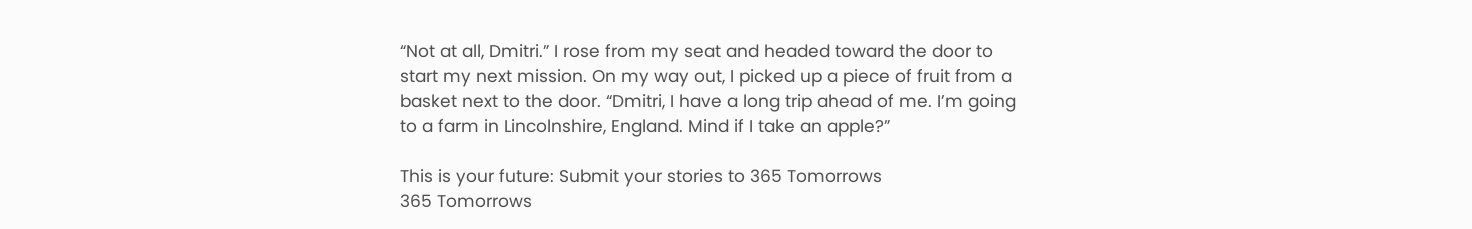“Not at all, Dmitri.” I rose from my seat and headed toward the door to start my next mission. On my way out, I picked up a piece of fruit from a basket next to the door. “Dmitri, I have a long trip ahead of me. I’m going to a farm in Lincolnshire, England. Mind if I take an apple?”

This is your future: Submit your stories to 365 Tomorrows
365 Tomorrows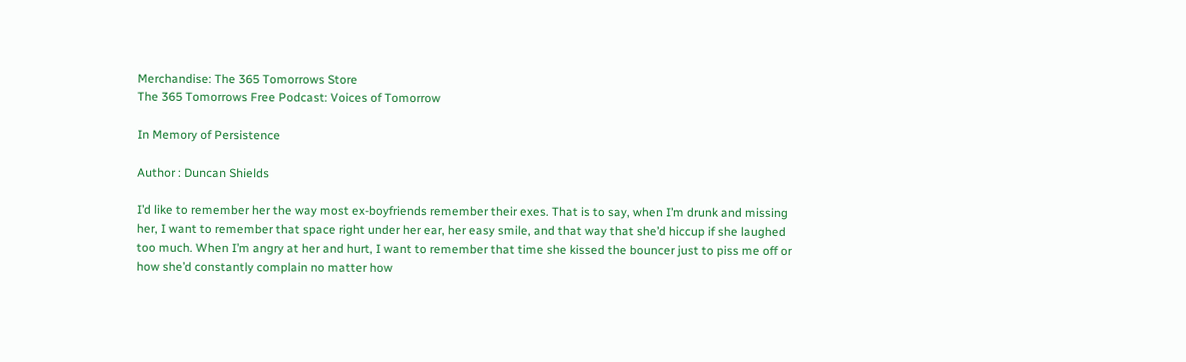Merchandise: The 365 Tomorrows Store
The 365 Tomorrows Free Podcast: Voices of Tomorrow

In Memory of Persistence

Author : Duncan Shields

I’d like to remember her the way most ex-boyfriends remember their exes. That is to say, when I’m drunk and missing her, I want to remember that space right under her ear, her easy smile, and that way that she’d hiccup if she laughed too much. When I’m angry at her and hurt, I want to remember that time she kissed the bouncer just to piss me off or how she’d constantly complain no matter how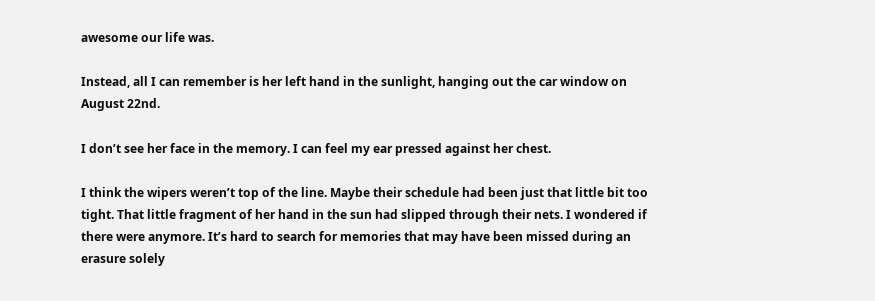awesome our life was.

Instead, all I can remember is her left hand in the sunlight, hanging out the car window on August 22nd.

I don’t see her face in the memory. I can feel my ear pressed against her chest.

I think the wipers weren’t top of the line. Maybe their schedule had been just that little bit too tight. That little fragment of her hand in the sun had slipped through their nets. I wondered if there were anymore. It’s hard to search for memories that may have been missed during an erasure solely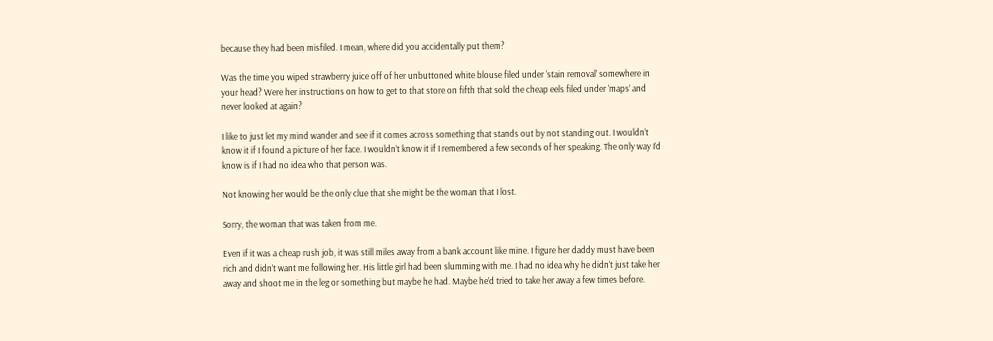because they had been misfiled. I mean, where did you accidentally put them?

Was the time you wiped strawberry juice off of her unbuttoned white blouse filed under ‘stain removal’ somewhere in your head? Were her instructions on how to get to that store on fifth that sold the cheap eels filed under ‘maps’ and never looked at again?

I like to just let my mind wander and see if it comes across something that stands out by not standing out. I wouldn’t know it if I found a picture of her face. I wouldn’t know it if I remembered a few seconds of her speaking. The only way I’d know is if I had no idea who that person was.

Not knowing her would be the only clue that she might be the woman that I lost.

Sorry, the woman that was taken from me.

Even if it was a cheap rush job, it was still miles away from a bank account like mine. I figure her daddy must have been rich and didn’t want me following her. His little girl had been slumming with me. I had no idea why he didn’t just take her away and shoot me in the leg or something but maybe he had. Maybe he’d tried to take her away a few times before.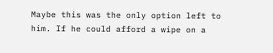Maybe this was the only option left to him. If he could afford a wipe on a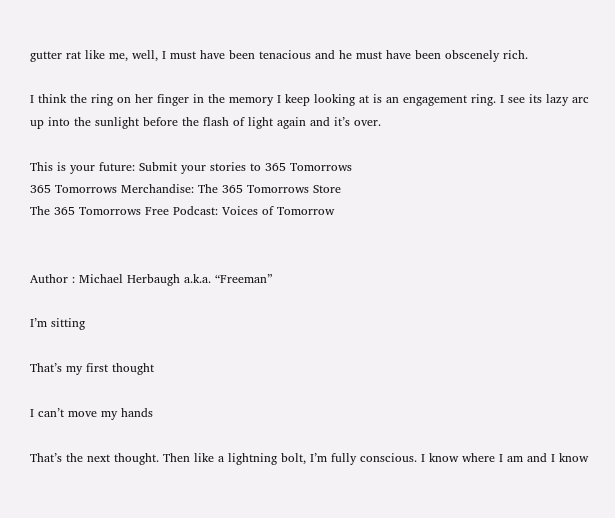gutter rat like me, well, I must have been tenacious and he must have been obscenely rich.

I think the ring on her finger in the memory I keep looking at is an engagement ring. I see its lazy arc up into the sunlight before the flash of light again and it’s over.

This is your future: Submit your stories to 365 Tomorrows
365 Tomorrows Merchandise: The 365 Tomorrows Store
The 365 Tomorrows Free Podcast: Voices of Tomorrow


Author : Michael Herbaugh a.k.a. “Freeman”

I’m sitting

That’s my first thought

I can’t move my hands

That’s the next thought. Then like a lightning bolt, I’m fully conscious. I know where I am and I know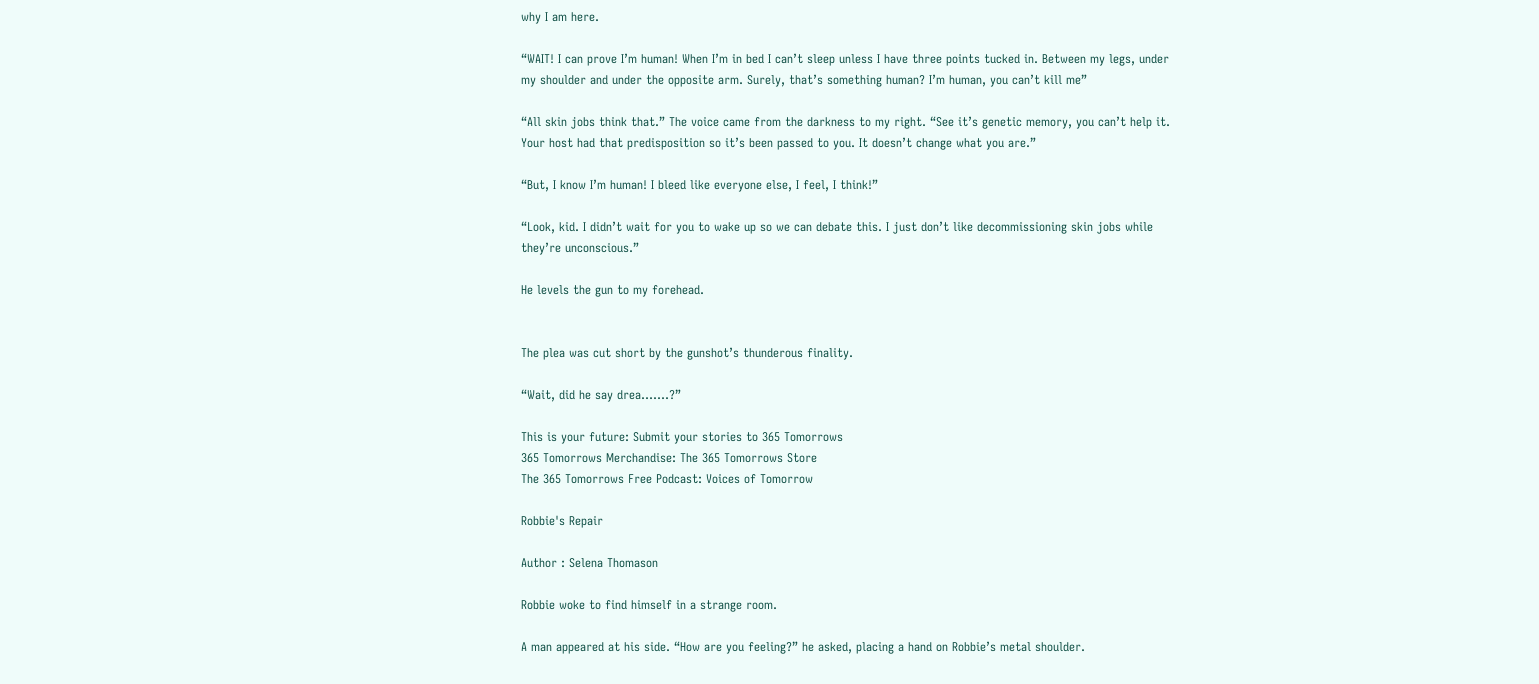why I am here.

“WAIT! I can prove I’m human! When I’m in bed I can’t sleep unless I have three points tucked in. Between my legs, under my shoulder and under the opposite arm. Surely, that’s something human? I’m human, you can’t kill me”

“All skin jobs think that.” The voice came from the darkness to my right. “See it’s genetic memory, you can’t help it. Your host had that predisposition so it’s been passed to you. It doesn’t change what you are.”

“But, I know I’m human! I bleed like everyone else, I feel, I think!”

“Look, kid. I didn’t wait for you to wake up so we can debate this. I just don’t like decommissioning skin jobs while they’re unconscious.”

He levels the gun to my forehead.


The plea was cut short by the gunshot’s thunderous finality.

“Wait, did he say drea…….?”

This is your future: Submit your stories to 365 Tomorrows
365 Tomorrows Merchandise: The 365 Tomorrows Store
The 365 Tomorrows Free Podcast: Voices of Tomorrow

Robbie's Repair

Author : Selena Thomason

Robbie woke to find himself in a strange room.

A man appeared at his side. “How are you feeling?” he asked, placing a hand on Robbie’s metal shoulder.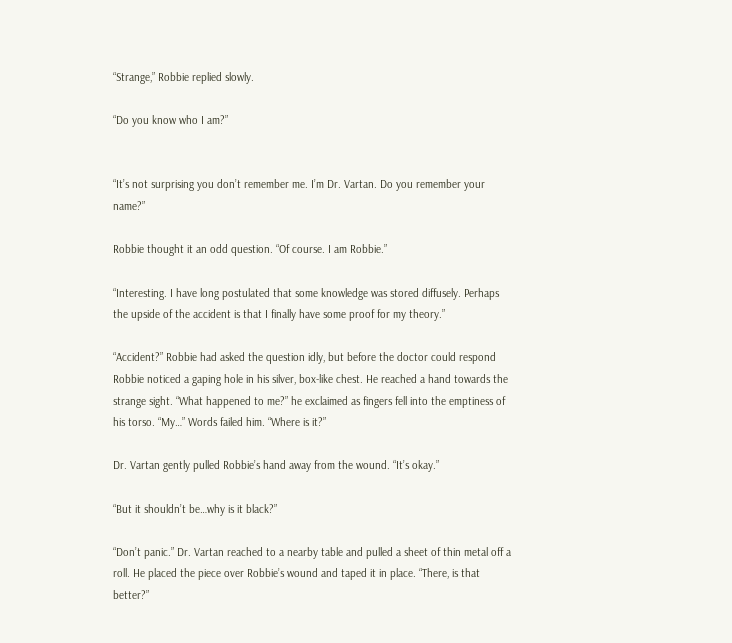“Strange,” Robbie replied slowly.

“Do you know who I am?”


“It’s not surprising you don’t remember me. I’m Dr. Vartan. Do you remember your name?”

Robbie thought it an odd question. “Of course. I am Robbie.”

“Interesting. I have long postulated that some knowledge was stored diffusely. Perhaps the upside of the accident is that I finally have some proof for my theory.”

“Accident?” Robbie had asked the question idly, but before the doctor could respond Robbie noticed a gaping hole in his silver, box-like chest. He reached a hand towards the strange sight. “What happened to me?” he exclaimed as fingers fell into the emptiness of his torso. “My…” Words failed him. “Where is it?”

Dr. Vartan gently pulled Robbie’s hand away from the wound. “It’s okay.”

“But it shouldn’t be…why is it black?”

“Don’t panic.” Dr. Vartan reached to a nearby table and pulled a sheet of thin metal off a roll. He placed the piece over Robbie’s wound and taped it in place. “There, is that better?”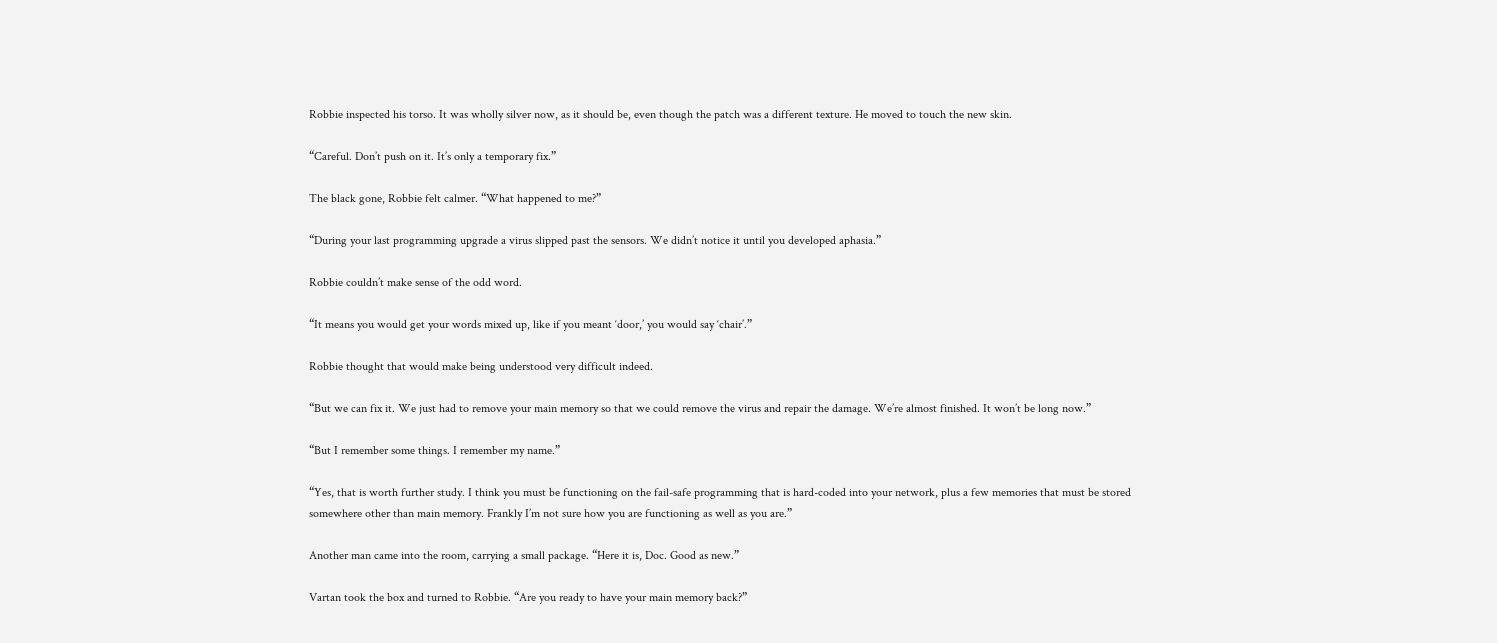Robbie inspected his torso. It was wholly silver now, as it should be, even though the patch was a different texture. He moved to touch the new skin.

“Careful. Don’t push on it. It’s only a temporary fix.”

The black gone, Robbie felt calmer. “What happened to me?”

“During your last programming upgrade a virus slipped past the sensors. We didn’t notice it until you developed aphasia.”

Robbie couldn’t make sense of the odd word.

“It means you would get your words mixed up, like if you meant ‘door,’ you would say ‘chair’.”

Robbie thought that would make being understood very difficult indeed.

“But we can fix it. We just had to remove your main memory so that we could remove the virus and repair the damage. We’re almost finished. It won’t be long now.”

“But I remember some things. I remember my name.”

“Yes, that is worth further study. I think you must be functioning on the fail-safe programming that is hard-coded into your network, plus a few memories that must be stored somewhere other than main memory. Frankly I’m not sure how you are functioning as well as you are.”

Another man came into the room, carrying a small package. “Here it is, Doc. Good as new.”

Vartan took the box and turned to Robbie. “Are you ready to have your main memory back?”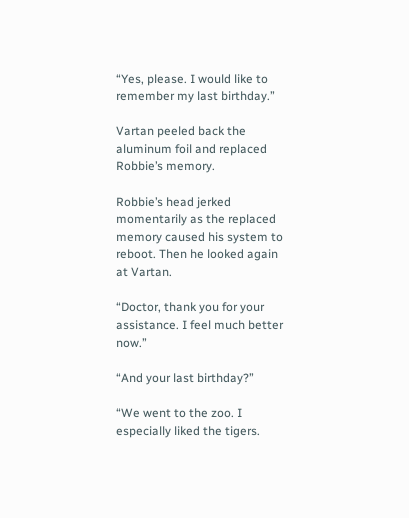“Yes, please. I would like to remember my last birthday.”

Vartan peeled back the aluminum foil and replaced Robbie’s memory.

Robbie’s head jerked momentarily as the replaced memory caused his system to reboot. Then he looked again at Vartan.

“Doctor, thank you for your assistance. I feel much better now.”

“And your last birthday?”

“We went to the zoo. I especially liked the tigers.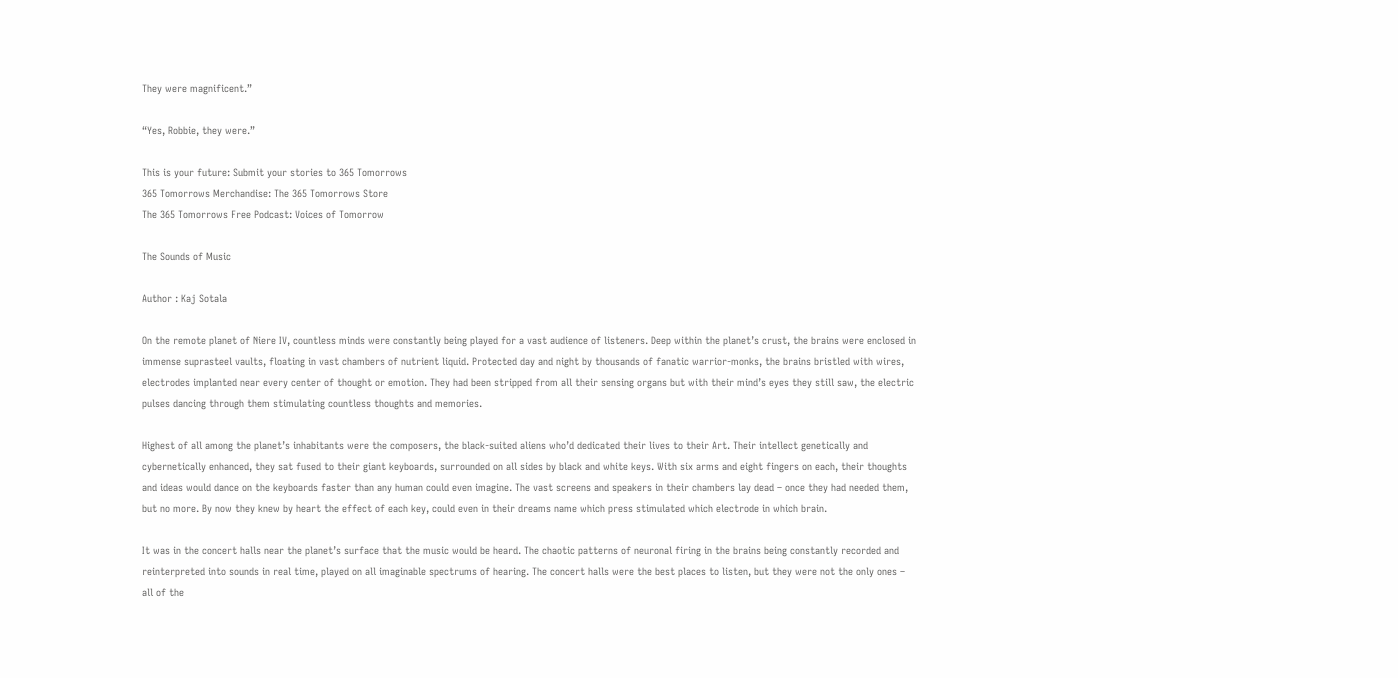They were magnificent.”

“Yes, Robbie, they were.”

This is your future: Submit your stories to 365 Tomorrows
365 Tomorrows Merchandise: The 365 Tomorrows Store
The 365 Tomorrows Free Podcast: Voices of Tomorrow

The Sounds of Music

Author : Kaj Sotala

On the remote planet of Niere IV, countless minds were constantly being played for a vast audience of listeners. Deep within the planet’s crust, the brains were enclosed in immense suprasteel vaults, floating in vast chambers of nutrient liquid. Protected day and night by thousands of fanatic warrior-monks, the brains bristled with wires, electrodes implanted near every center of thought or emotion. They had been stripped from all their sensing organs but with their mind’s eyes they still saw, the electric pulses dancing through them stimulating countless thoughts and memories.

Highest of all among the planet’s inhabitants were the composers, the black-suited aliens who’d dedicated their lives to their Art. Their intellect genetically and cybernetically enhanced, they sat fused to their giant keyboards, surrounded on all sides by black and white keys. With six arms and eight fingers on each, their thoughts and ideas would dance on the keyboards faster than any human could even imagine. The vast screens and speakers in their chambers lay dead – once they had needed them, but no more. By now they knew by heart the effect of each key, could even in their dreams name which press stimulated which electrode in which brain.

It was in the concert halls near the planet’s surface that the music would be heard. The chaotic patterns of neuronal firing in the brains being constantly recorded and reinterpreted into sounds in real time, played on all imaginable spectrums of hearing. The concert halls were the best places to listen, but they were not the only ones – all of the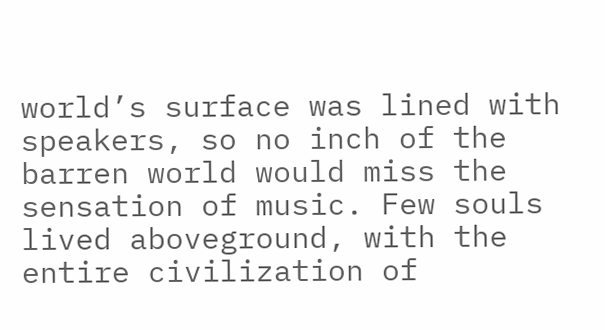world’s surface was lined with speakers, so no inch of the barren world would miss the sensation of music. Few souls lived aboveground, with the entire civilization of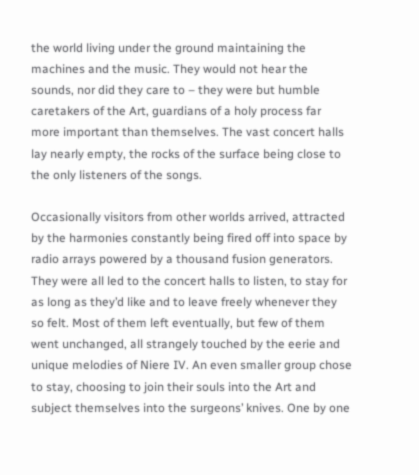the world living under the ground maintaining the machines and the music. They would not hear the sounds, nor did they care to – they were but humble caretakers of the Art, guardians of a holy process far more important than themselves. The vast concert halls lay nearly empty, the rocks of the surface being close to the only listeners of the songs.

Occasionally visitors from other worlds arrived, attracted by the harmonies constantly being fired off into space by radio arrays powered by a thousand fusion generators. They were all led to the concert halls to listen, to stay for as long as they’d like and to leave freely whenever they so felt. Most of them left eventually, but few of them went unchanged, all strangely touched by the eerie and unique melodies of Niere IV. An even smaller group chose to stay, choosing to join their souls into the Art and subject themselves into the surgeons’ knives. One by one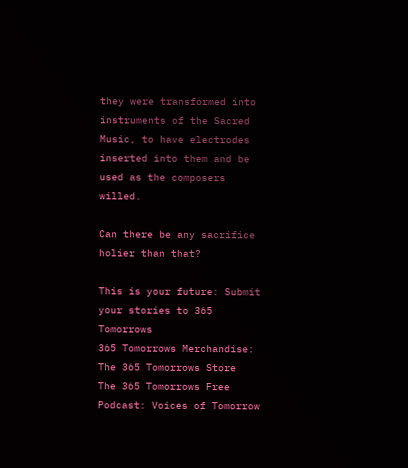they were transformed into instruments of the Sacred Music, to have electrodes inserted into them and be used as the composers willed.

Can there be any sacrifice holier than that?

This is your future: Submit your stories to 365 Tomorrows
365 Tomorrows Merchandise: The 365 Tomorrows Store
The 365 Tomorrows Free Podcast: Voices of Tomorrow